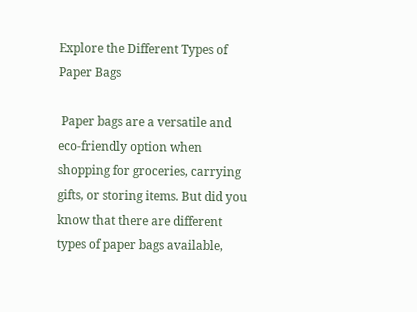Explore the Different Types of Paper Bags

 Paper bags are a versatile and eco-friendly option when shopping for groceries, carrying gifts, or storing items. But did you know that there are different types of paper bags available,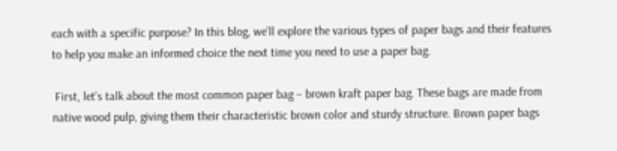each with a specific purpose? In this blog, we’ll explore the various types of paper bags and their features to help you make an informed choice the next time you need to use a paper bag.

 First, let’s talk about the most common paper bag – brown kraft paper bag. These bags are made from native wood pulp, giving them their characteristic brown color and sturdy structure. Brown paper bags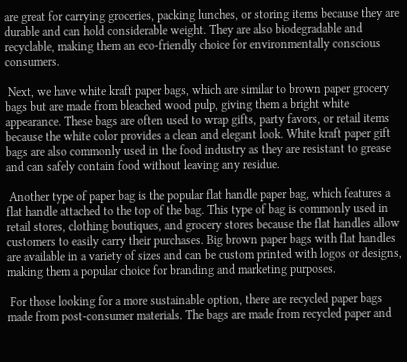are great for carrying groceries, packing lunches, or storing items because they are durable and can hold considerable weight. They are also biodegradable and recyclable, making them an eco-friendly choice for environmentally conscious consumers.

 Next, we have white kraft paper bags, which are similar to brown paper grocery bags but are made from bleached wood pulp, giving them a bright white appearance. These bags are often used to wrap gifts, party favors, or retail items because the white color provides a clean and elegant look. White kraft paper gift bags are also commonly used in the food industry as they are resistant to grease and can safely contain food without leaving any residue.

 Another type of paper bag is the popular flat handle paper bag, which features a flat handle attached to the top of the bag. This type of bag is commonly used in retail stores, clothing boutiques, and grocery stores because the flat handles allow customers to easily carry their purchases. Big brown paper bags with flat handles are available in a variety of sizes and can be custom printed with logos or designs, making them a popular choice for branding and marketing purposes.

 For those looking for a more sustainable option, there are recycled paper bags made from post-consumer materials. The bags are made from recycled paper and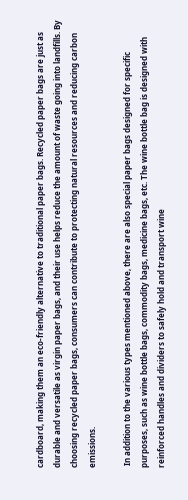cardboard, making them an eco-friendly alternative to traditional paper bags. Recycled paper bags are just as durable and versatile as virgin paper bags, and their use helps reduce the amount of waste going into landfills. By choosing recycled paper bags, consumers can contribute to protecting natural resources and reducing carbon emissions.

 In addition to the various types mentioned above, there are also special paper bags designed for specific purposes, such as wine bottle bags, commodity bags, medicine bags, etc. The wine bottle bag is designed with reinforced handles and dividers to safely hold and transport wine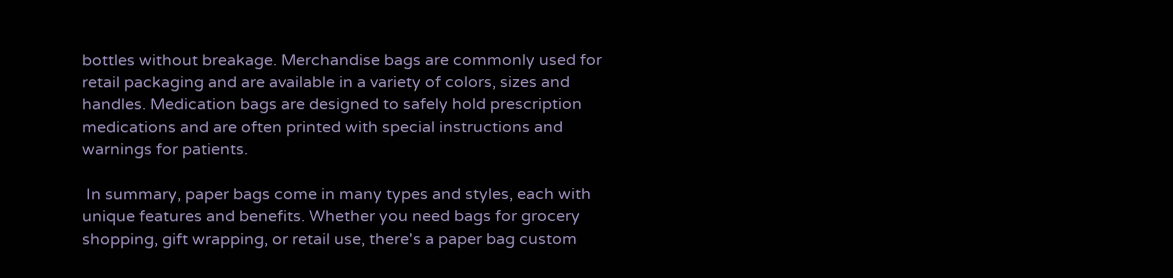bottles without breakage. Merchandise bags are commonly used for retail packaging and are available in a variety of colors, sizes and handles. Medication bags are designed to safely hold prescription medications and are often printed with special instructions and warnings for patients.

 In summary, paper bags come in many types and styles, each with unique features and benefits. Whether you need bags for grocery shopping, gift wrapping, or retail use, there's a paper bag custom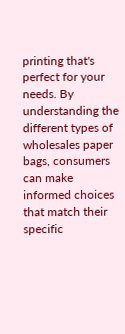printing that's perfect for your needs. By understanding the different types of wholesales paper bags, consumers can make informed choices that match their specific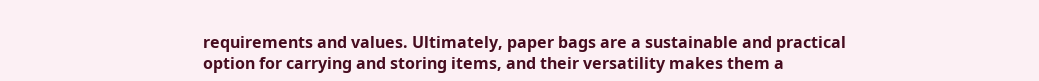requirements and values. Ultimately, paper bags are a sustainable and practical option for carrying and storing items, and their versatility makes them a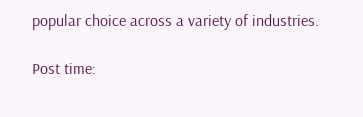popular choice across a variety of industries.

Post time: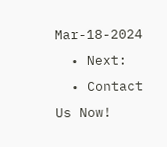Mar-18-2024
  • Next:
  • Contact Us Now!